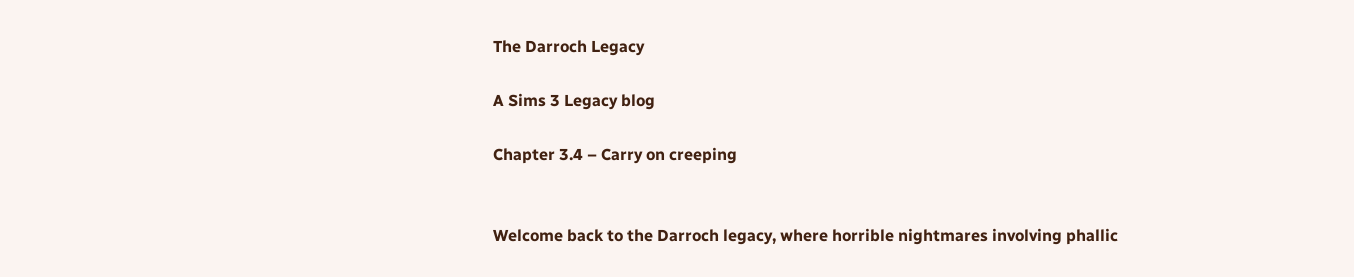The Darroch Legacy

A Sims 3 Legacy blog

Chapter 3.4 – Carry on creeping


Welcome back to the Darroch legacy, where horrible nightmares involving phallic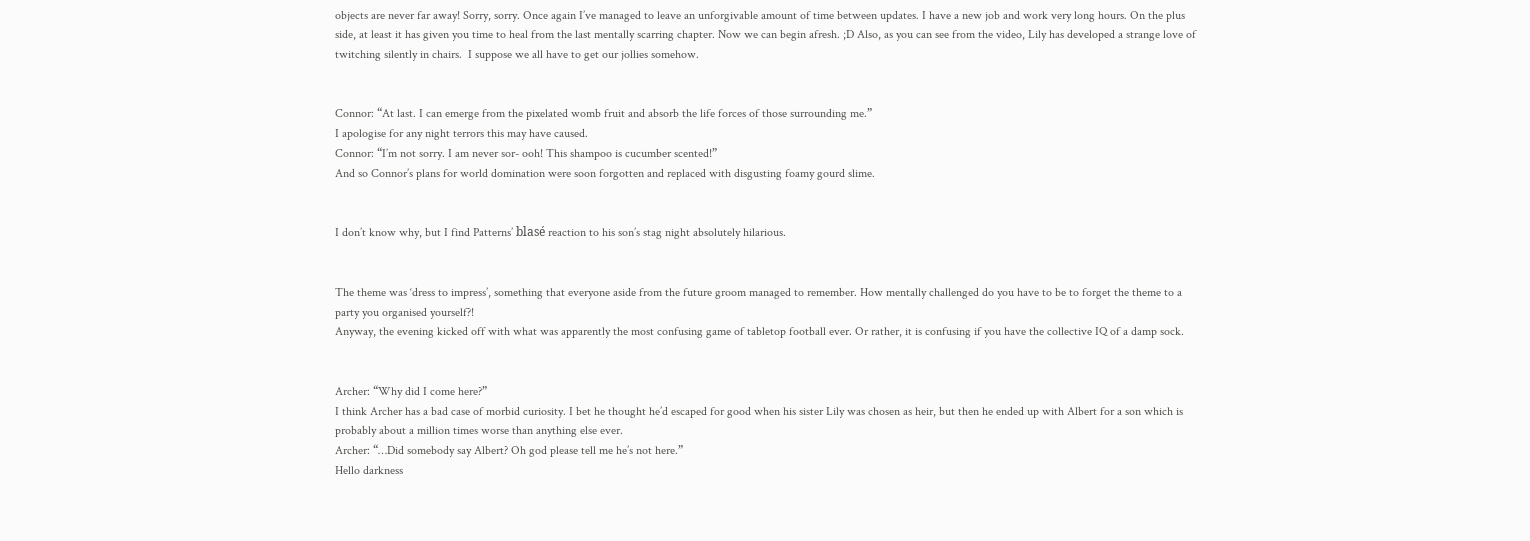objects are never far away! Sorry, sorry. Once again I’ve managed to leave an unforgivable amount of time between updates. I have a new job and work very long hours. On the plus side, at least it has given you time to heal from the last mentally scarring chapter. Now we can begin afresh. ;D Also, as you can see from the video, Lily has developed a strange love of twitching silently in chairs.  I suppose we all have to get our jollies somehow.


Connor: “At last. I can emerge from the pixelated womb fruit and absorb the life forces of those surrounding me.”
I apologise for any night terrors this may have caused.
Connor: “I’m not sorry. I am never sor- ooh! This shampoo is cucumber scented!”
And so Connor’s plans for world domination were soon forgotten and replaced with disgusting foamy gourd slime.


I don’t know why, but I find Patterns’ blasé reaction to his son’s stag night absolutely hilarious.


The theme was ‘dress to impress’, something that everyone aside from the future groom managed to remember. How mentally challenged do you have to be to forget the theme to a party you organised yourself?!
Anyway, the evening kicked off with what was apparently the most confusing game of tabletop football ever. Or rather, it is confusing if you have the collective IQ of a damp sock.


Archer: “Why did I come here?”
I think Archer has a bad case of morbid curiosity. I bet he thought he’d escaped for good when his sister Lily was chosen as heir, but then he ended up with Albert for a son which is probably about a million times worse than anything else ever.
Archer: “…Did somebody say Albert? Oh god please tell me he’s not here.”
Hello darkness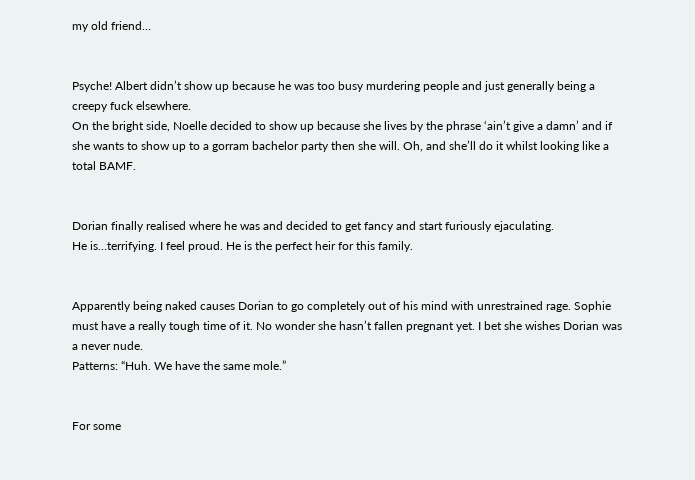my old friend…


Psyche! Albert didn’t show up because he was too busy murdering people and just generally being a creepy fuck elsewhere.
On the bright side, Noelle decided to show up because she lives by the phrase ‘ain’t give a damn’ and if she wants to show up to a gorram bachelor party then she will. Oh, and she’ll do it whilst looking like a total BAMF.


Dorian finally realised where he was and decided to get fancy and start furiously ejaculating.
He is…terrifying. I feel proud. He is the perfect heir for this family.


Apparently being naked causes Dorian to go completely out of his mind with unrestrained rage. Sophie must have a really tough time of it. No wonder she hasn’t fallen pregnant yet. I bet she wishes Dorian was a never nude.
Patterns: “Huh. We have the same mole.”


For some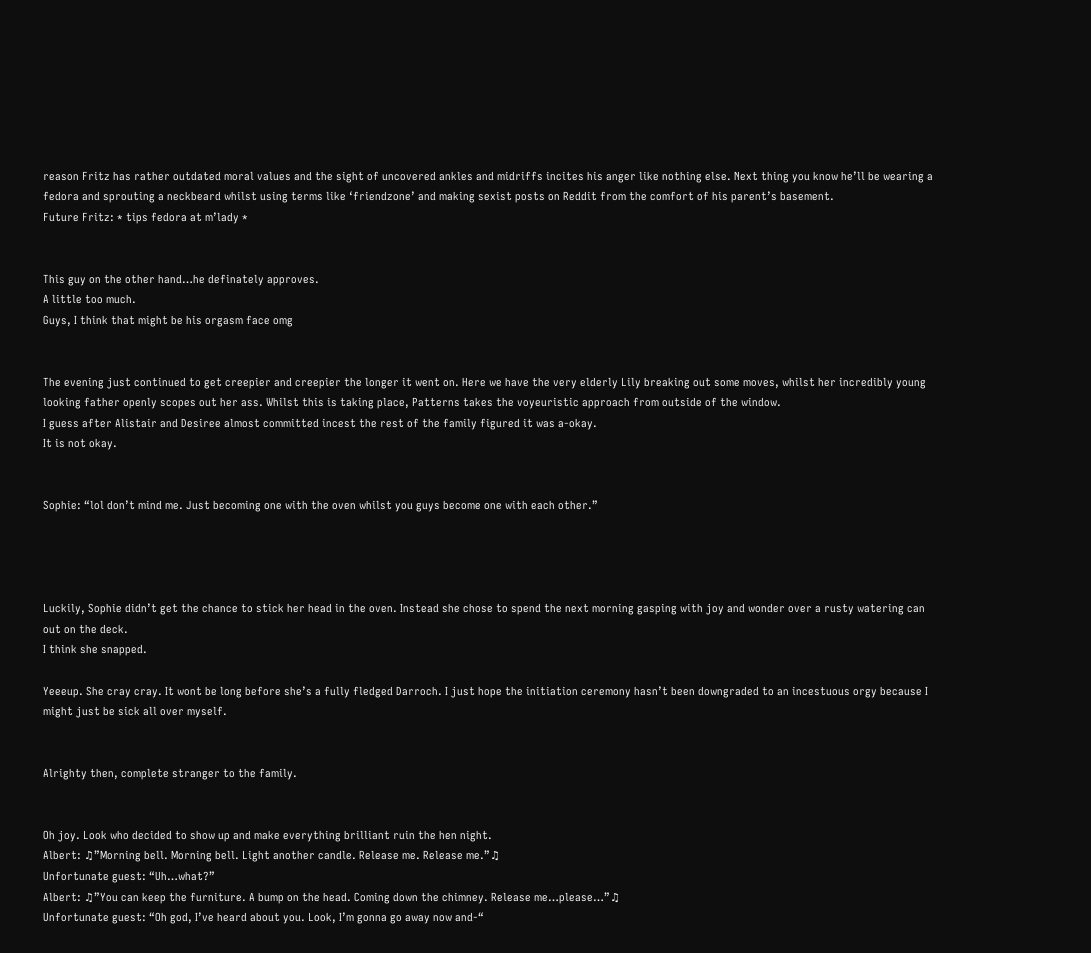reason Fritz has rather outdated moral values and the sight of uncovered ankles and midriffs incites his anger like nothing else. Next thing you know he’ll be wearing a fedora and sprouting a neckbeard whilst using terms like ‘friendzone’ and making sexist posts on Reddit from the comfort of his parent’s basement.
Future Fritz: * tips fedora at m’lady *


This guy on the other hand…he definately approves.
A little too much.
Guys, I think that might be his orgasm face omg


The evening just continued to get creepier and creepier the longer it went on. Here we have the very elderly Lily breaking out some moves, whilst her incredibly young looking father openly scopes out her ass. Whilst this is taking place, Patterns takes the voyeuristic approach from outside of the window.
I guess after Alistair and Desiree almost committed incest the rest of the family figured it was a-okay.
It is not okay.


Sophie: “lol don’t mind me. Just becoming one with the oven whilst you guys become one with each other.”




Luckily, Sophie didn’t get the chance to stick her head in the oven. Instead she chose to spend the next morning gasping with joy and wonder over a rusty watering can out on the deck.
I think she snapped.

Yeeeup. She cray cray. It wont be long before she’s a fully fledged Darroch. I just hope the initiation ceremony hasn’t been downgraded to an incestuous orgy because I might just be sick all over myself.


Alrighty then, complete stranger to the family.


Oh joy. Look who decided to show up and make everything brilliant ruin the hen night.
Albert: ♫”Morning bell. Morning bell. Light another candle. Release me. Release me.”♫
Unfortunate guest: “Uh…what?”
Albert: ♫”You can keep the furniture. A bump on the head. Coming down the chimney. Release me…please…”♫
Unfortunate guest: “Oh god, I’ve heard about you. Look, I’m gonna go away now and-“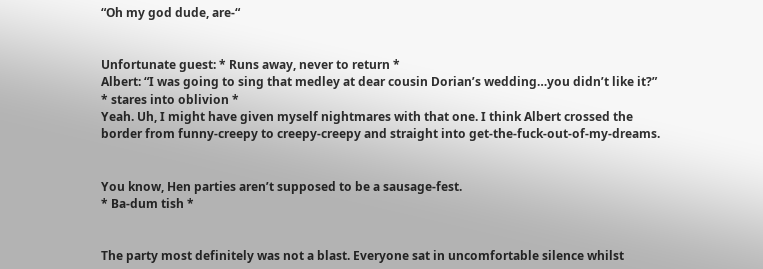“Oh my god dude, are-“


Unfortunate guest: * Runs away, never to return *
Albert: “I was going to sing that medley at dear cousin Dorian’s wedding…you didn’t like it?” * stares into oblivion *
Yeah. Uh, I might have given myself nightmares with that one. I think Albert crossed the border from funny-creepy to creepy-creepy and straight into get-the-fuck-out-of-my-dreams.


You know, Hen parties aren’t supposed to be a sausage-fest.
* Ba-dum tish *


The party most definitely was not a blast. Everyone sat in uncomfortable silence whilst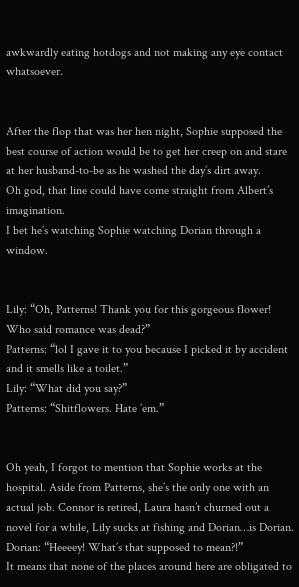awkwardly eating hotdogs and not making any eye contact whatsoever.


After the flop that was her hen night, Sophie supposed the best course of action would be to get her creep on and stare at her husband-to-be as he washed the day’s dirt away.
Oh god, that line could have come straight from Albert’s imagination.
I bet he’s watching Sophie watching Dorian through a window.


Lily: “Oh, Patterns! Thank you for this gorgeous flower! Who said romance was dead?”
Patterns: “lol I gave it to you because I picked it by accident and it smells like a toilet.”
Lily: “What did you say?”
Patterns: “Shitflowers. Hate ’em.”


Oh yeah, I forgot to mention that Sophie works at the hospital. Aside from Patterns, she’s the only one with an actual job. Connor is retired, Laura hasn’t churned out a novel for a while, Lily sucks at fishing and Dorian…is Dorian.
Dorian: “Heeeey! What’s that supposed to mean?!”
It means that none of the places around here are obligated to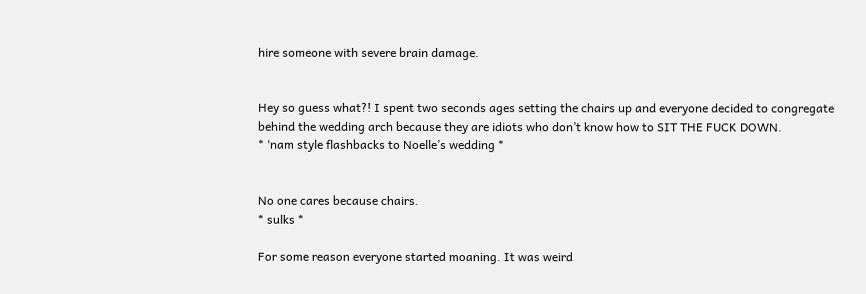hire someone with severe brain damage.


Hey so guess what?! I spent two seconds ages setting the chairs up and everyone decided to congregate behind the wedding arch because they are idiots who don’t know how to SIT THE FUCK DOWN.
* ‘nam style flashbacks to Noelle’s wedding *


No one cares because chairs.
* sulks *

For some reason everyone started moaning. It was weird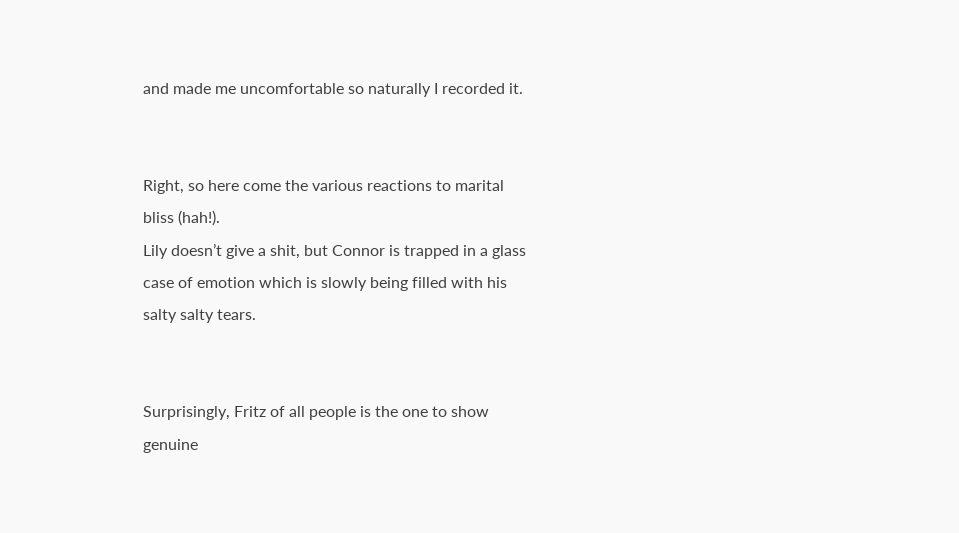and made me uncomfortable so naturally I recorded it.


Right, so here come the various reactions to marital bliss (hah!).
Lily doesn’t give a shit, but Connor is trapped in a glass case of emotion which is slowly being filled with his salty salty tears.


Surprisingly, Fritz of all people is the one to show genuine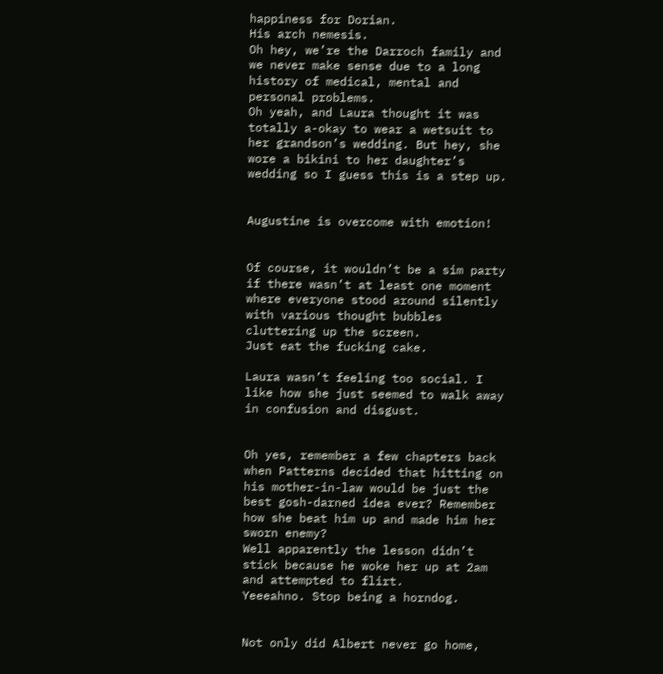happiness for Dorian.
His arch nemesis.
Oh hey, we’re the Darroch family and we never make sense due to a long history of medical, mental and personal problems.
Oh yeah, and Laura thought it was totally a-okay to wear a wetsuit to her grandson’s wedding. But hey, she wore a bikini to her daughter’s wedding so I guess this is a step up.


Augustine is overcome with emotion!


Of course, it wouldn’t be a sim party if there wasn’t at least one moment where everyone stood around silently with various thought bubbles cluttering up the screen.
Just eat the fucking cake.

Laura wasn’t feeling too social. I like how she just seemed to walk away in confusion and disgust.


Oh yes, remember a few chapters back when Patterns decided that hitting on his mother-in-law would be just the best gosh-darned idea ever? Remember how she beat him up and made him her sworn enemy?
Well apparently the lesson didn’t stick because he woke her up at 2am and attempted to flirt.
Yeeeahno. Stop being a horndog.


Not only did Albert never go home,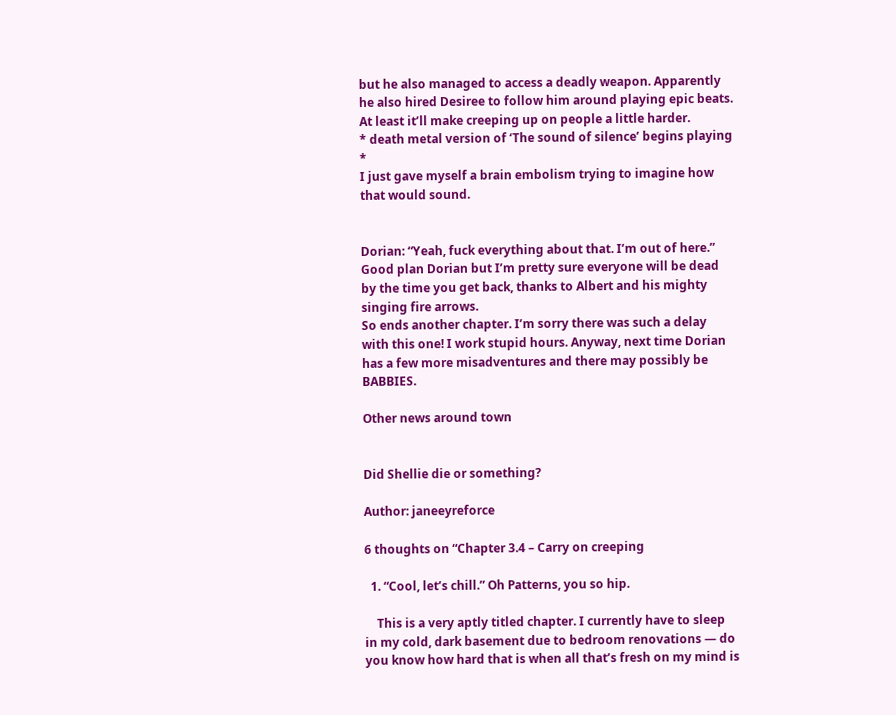but he also managed to access a deadly weapon. Apparently he also hired Desiree to follow him around playing epic beats.
At least it’ll make creeping up on people a little harder.
* death metal version of ‘The sound of silence’ begins playing *
I just gave myself a brain embolism trying to imagine how that would sound.


Dorian: “Yeah, fuck everything about that. I’m out of here.”
Good plan Dorian but I’m pretty sure everyone will be dead by the time you get back, thanks to Albert and his mighty singing fire arrows.
So ends another chapter. I’m sorry there was such a delay with this one! I work stupid hours. Anyway, next time Dorian has a few more misadventures and there may possibly be BABBIES.

Other news around town


Did Shellie die or something?

Author: janeeyreforce

6 thoughts on “Chapter 3.4 – Carry on creeping

  1. “Cool, let’s chill.” Oh Patterns, you so hip.

    This is a very aptly titled chapter. I currently have to sleep in my cold, dark basement due to bedroom renovations — do you know how hard that is when all that’s fresh on my mind is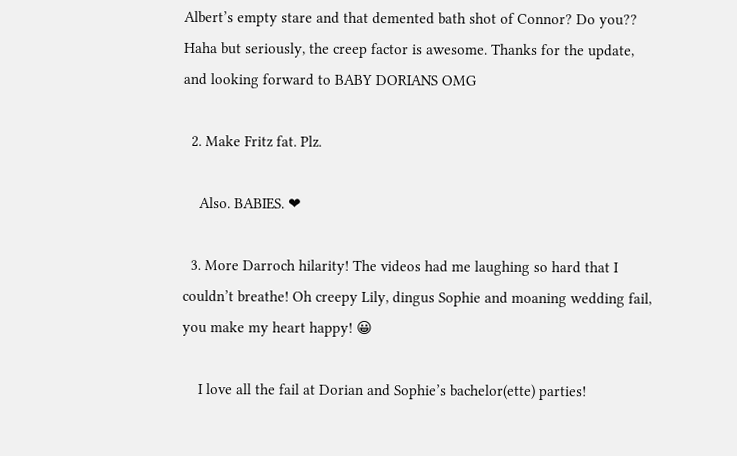Albert’s empty stare and that demented bath shot of Connor? Do you?? Haha but seriously, the creep factor is awesome. Thanks for the update, and looking forward to BABY DORIANS OMG

  2. Make Fritz fat. Plz.

    Also. BABIES. ❤

  3. More Darroch hilarity! The videos had me laughing so hard that I couldn’t breathe! Oh creepy Lily, dingus Sophie and moaning wedding fail, you make my heart happy! 😀

    I love all the fail at Dorian and Sophie’s bachelor(ette) parties!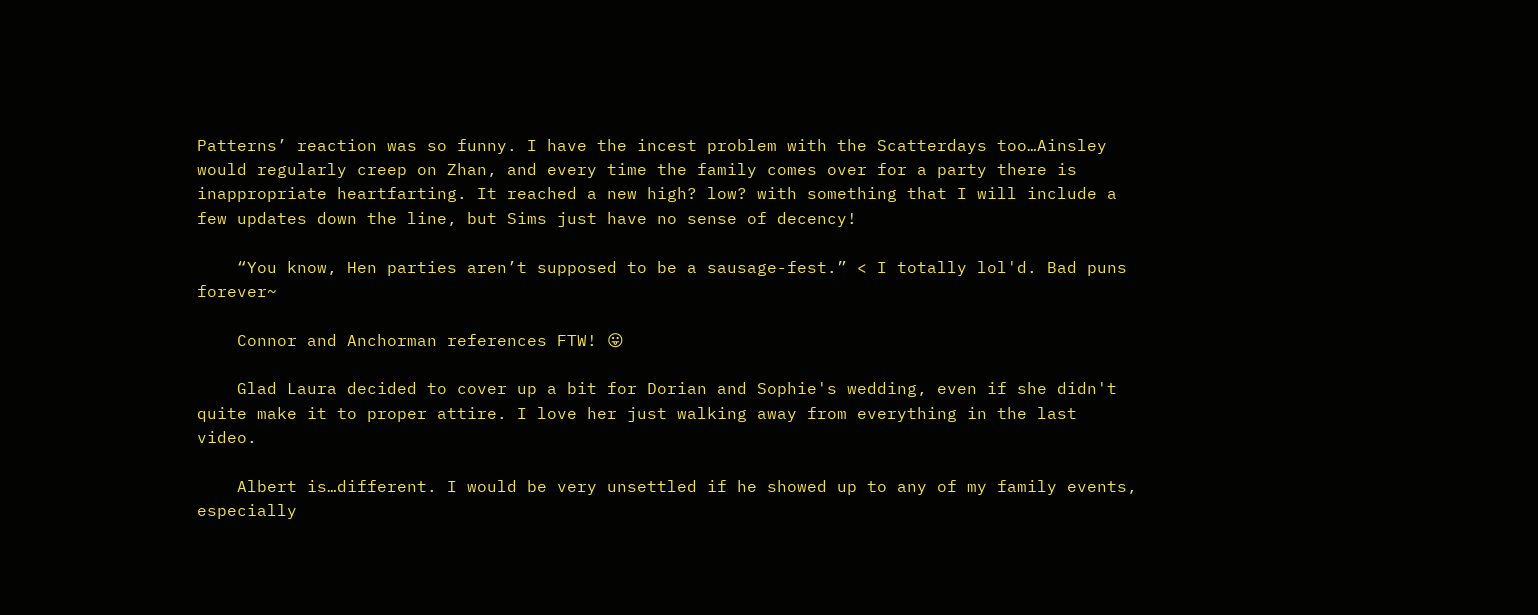Patterns’ reaction was so funny. I have the incest problem with the Scatterdays too…Ainsley would regularly creep on Zhan, and every time the family comes over for a party there is inappropriate heartfarting. It reached a new high? low? with something that I will include a few updates down the line, but Sims just have no sense of decency!

    “You know, Hen parties aren’t supposed to be a sausage-fest.” < I totally lol'd. Bad puns forever~

    Connor and Anchorman references FTW! 😛

    Glad Laura decided to cover up a bit for Dorian and Sophie's wedding, even if she didn't quite make it to proper attire. I love her just walking away from everything in the last video.

    Albert is…different. I would be very unsettled if he showed up to any of my family events, especially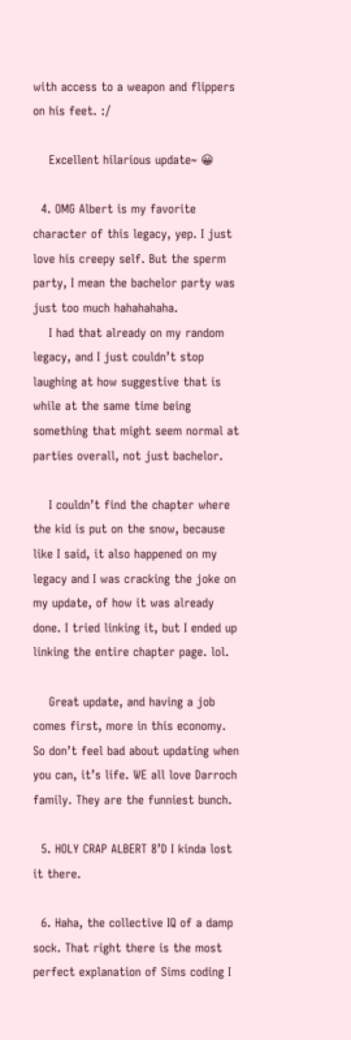with access to a weapon and flippers on his feet. :/

    Excellent hilarious update~ 😀

  4. OMG Albert is my favorite character of this legacy, yep. I just love his creepy self. But the sperm party, I mean the bachelor party was just too much hahahahaha.
    I had that already on my random legacy, and I just couldn’t stop laughing at how suggestive that is while at the same time being something that might seem normal at parties overall, not just bachelor.

    I couldn’t find the chapter where the kid is put on the snow, because like I said, it also happened on my legacy and I was cracking the joke on my update, of how it was already done. I tried linking it, but I ended up linking the entire chapter page. lol.

    Great update, and having a job comes first, more in this economy. So don’t feel bad about updating when you can, it’s life. WE all love Darroch family. They are the funniest bunch.

  5. HOLY CRAP ALBERT 8’D I kinda lost it there.

  6. Haha, the collective IQ of a damp sock. That right there is the most perfect explanation of Sims coding I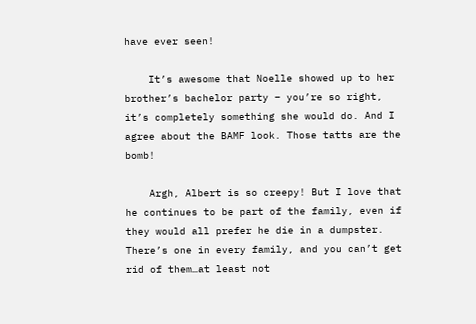have ever seen!

    It’s awesome that Noelle showed up to her brother’s bachelor party – you’re so right, it’s completely something she would do. And I agree about the BAMF look. Those tatts are the bomb!

    Argh, Albert is so creepy! But I love that he continues to be part of the family, even if they would all prefer he die in a dumpster. There’s one in every family, and you can’t get rid of them…at least not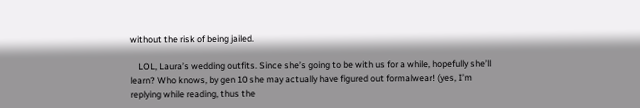without the risk of being jailed.

    LOL, Laura’s wedding outfits. Since she’s going to be with us for a while, hopefully she’ll learn? Who knows, by gen 10 she may actually have figured out formalwear! (yes, I’m replying while reading, thus the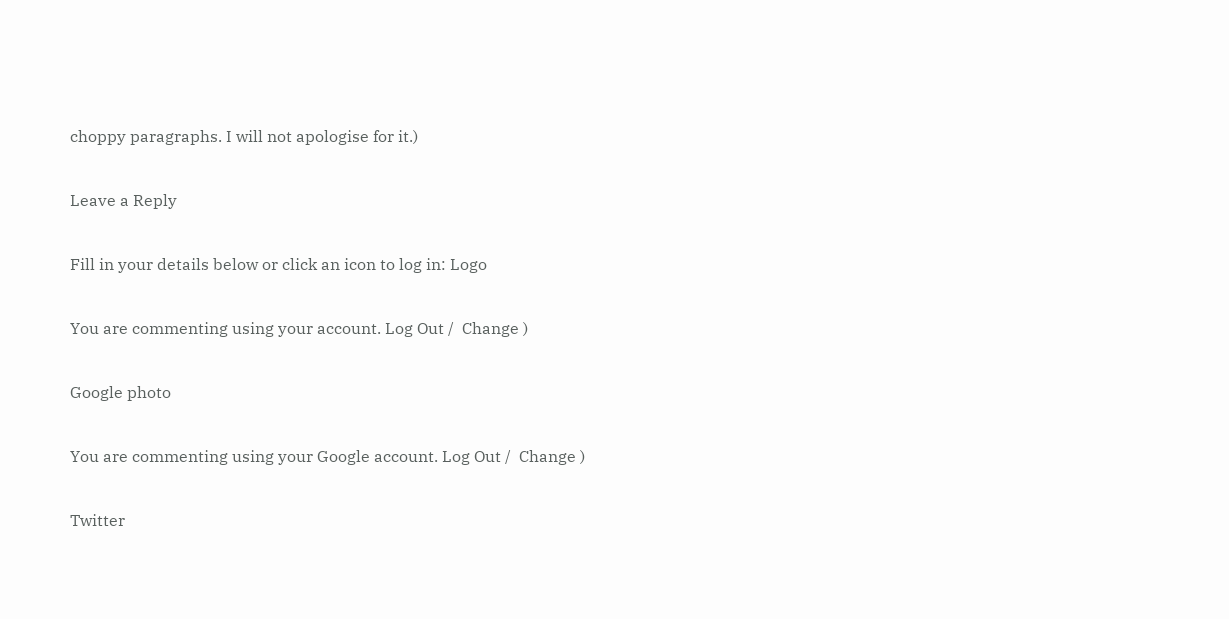choppy paragraphs. I will not apologise for it.)

Leave a Reply

Fill in your details below or click an icon to log in: Logo

You are commenting using your account. Log Out /  Change )

Google photo

You are commenting using your Google account. Log Out /  Change )

Twitter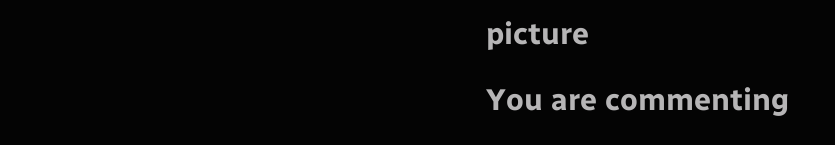picture

You are commenting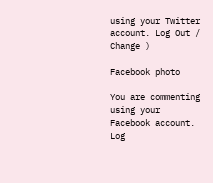using your Twitter account. Log Out /  Change )

Facebook photo

You are commenting using your Facebook account. Log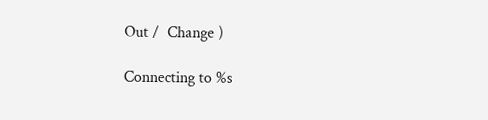Out /  Change )

Connecting to %s